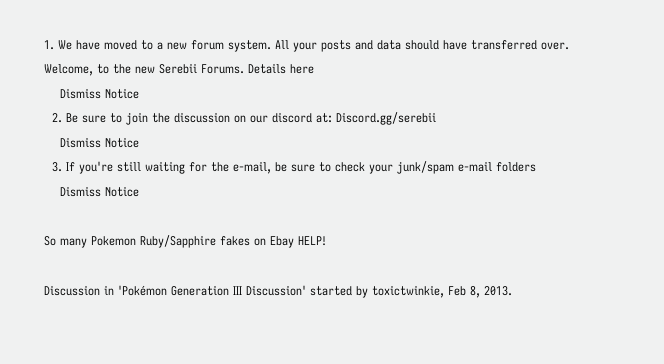1. We have moved to a new forum system. All your posts and data should have transferred over. Welcome, to the new Serebii Forums. Details here
    Dismiss Notice
  2. Be sure to join the discussion on our discord at: Discord.gg/serebii
    Dismiss Notice
  3. If you're still waiting for the e-mail, be sure to check your junk/spam e-mail folders
    Dismiss Notice

So many Pokemon Ruby/Sapphire fakes on Ebay HELP!

Discussion in 'Pokémon Generation III Discussion' started by toxictwinkie, Feb 8, 2013.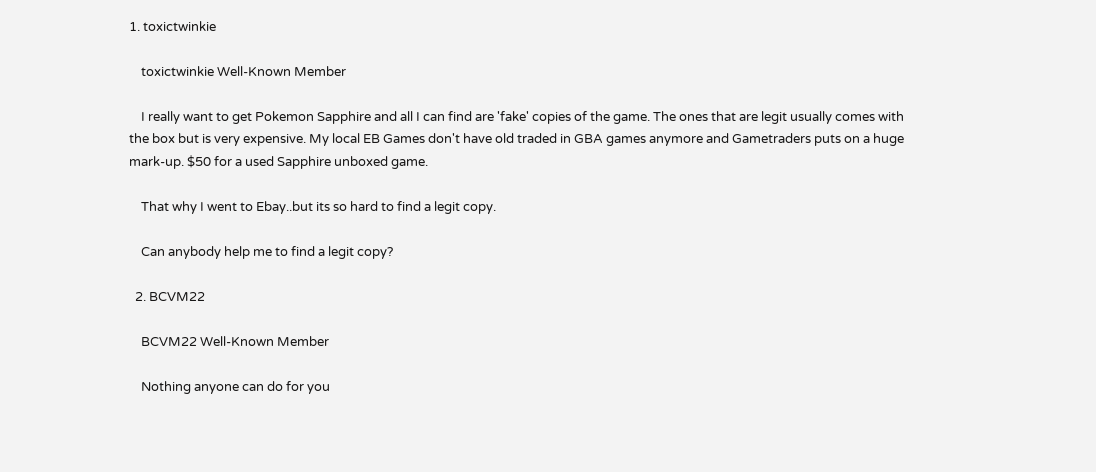1. toxictwinkie

    toxictwinkie Well-Known Member

    I really want to get Pokemon Sapphire and all I can find are 'fake' copies of the game. The ones that are legit usually comes with the box but is very expensive. My local EB Games don't have old traded in GBA games anymore and Gametraders puts on a huge mark-up. $50 for a used Sapphire unboxed game.

    That why I went to Ebay..but its so hard to find a legit copy.

    Can anybody help me to find a legit copy?

  2. BCVM22

    BCVM22 Well-Known Member

    Nothing anyone can do for you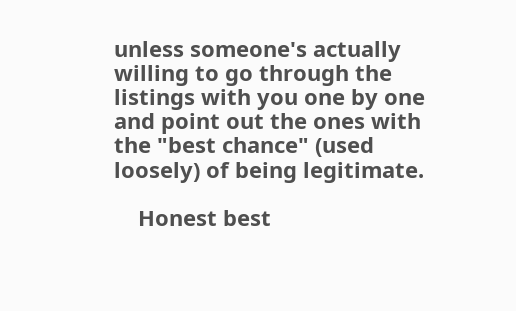unless someone's actually willing to go through the listings with you one by one and point out the ones with the "best chance" (used loosely) of being legitimate.

    Honest best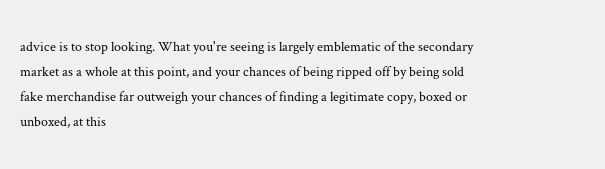advice is to stop looking. What you're seeing is largely emblematic of the secondary market as a whole at this point, and your chances of being ripped off by being sold fake merchandise far outweigh your chances of finding a legitimate copy, boxed or unboxed, at this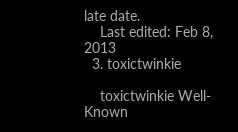late date.
    Last edited: Feb 8, 2013
  3. toxictwinkie

    toxictwinkie Well-Known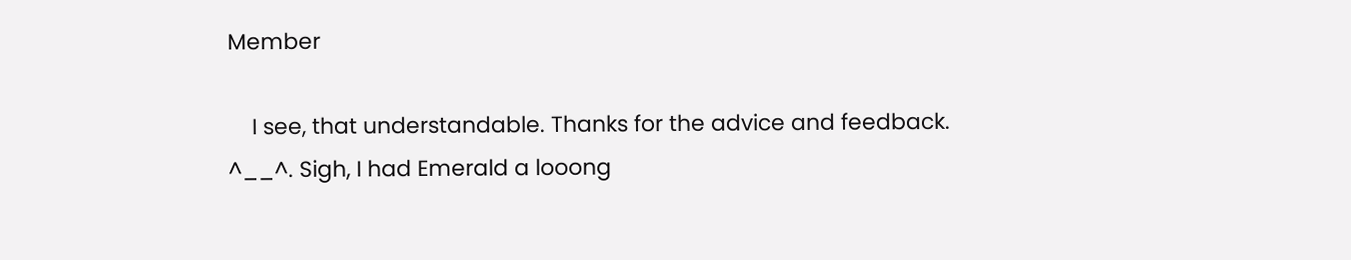Member

    I see, that understandable. Thanks for the advice and feedback. ^__^. Sigh, I had Emerald a looong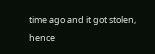time ago and it got stolen, hence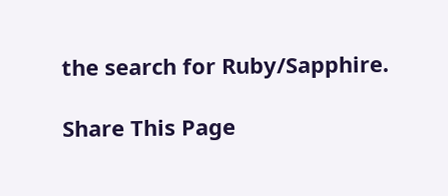the search for Ruby/Sapphire.

Share This Page